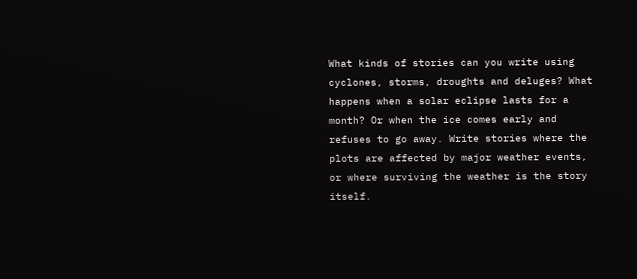What kinds of stories can you write using cyclones, storms, droughts and deluges? What happens when a solar eclipse lasts for a month? Or when the ice comes early and refuses to go away. Write stories where the plots are affected by major weather events, or where surviving the weather is the story itself.